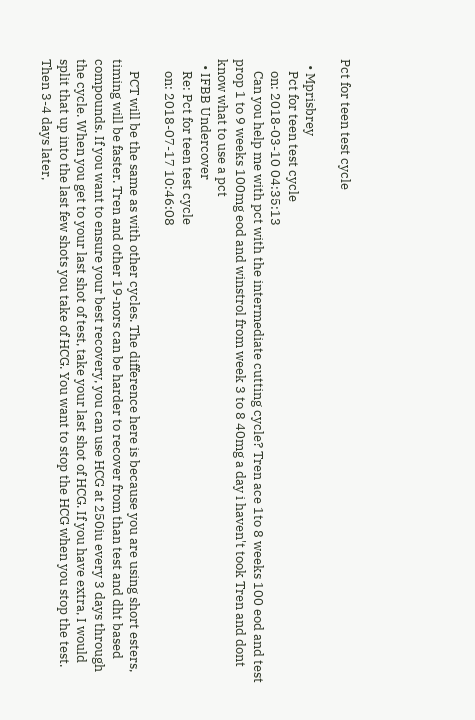Pct for teen test cycle

  • Mprisbrey
    Pct for teen test cycle
    on: 2018-03-10 04:35:13
    Can you help me with pct with the intermediate cutting cycle? Tren ace 1to 8 weeks 100 eod and test prop 1 to 9 weeks 100mg eod and winstrol from week 3 to 8 40mg a day i haven't took Tren and dont know what to use a pct
  • IFBB Undercover
    Re: Pct for teen test cycle
    on: 2018-07-17 10:46:08

    PCT will be the same as with other cycles. The difference here is because you are using short esters, timing will be faster. Tren and other 19-nors can be harder to recover from than test and dht based compounds. If you want to ensure your best recovery, you can use HCG at 250iu every 3 days through the cycle. When you get to your last shot of test, take your last shot of HCG. If you have extra, I would split that up into the last few shots you take of HCG. You want to stop the HCG when you stop the test. Then 3-4 days later,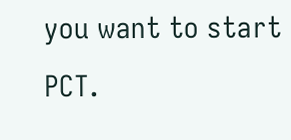you want to start PCT.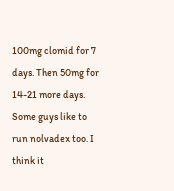100mg clomid for 7 days. Then 50mg for 14-21 more days. Some guys like to run nolvadex too. I think it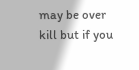may be over kill but if you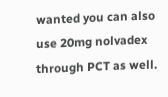wanted you can also use 20mg nolvadex through PCT as well.